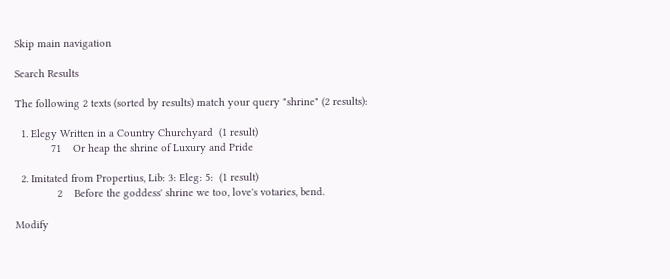Skip main navigation

Search Results

The following 2 texts (sorted by results) match your query "shrine" (2 results):

  1. Elegy Written in a Country Churchyard  (1 result)
            71    Or heap the shrine of Luxury and Pride

  2. Imitated from Propertius, Lib: 3: Eleg: 5:  (1 result)
              2    Before the goddess' shrine we too, love's votaries, bend.

Modify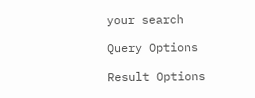your search

Query Options

Result Options